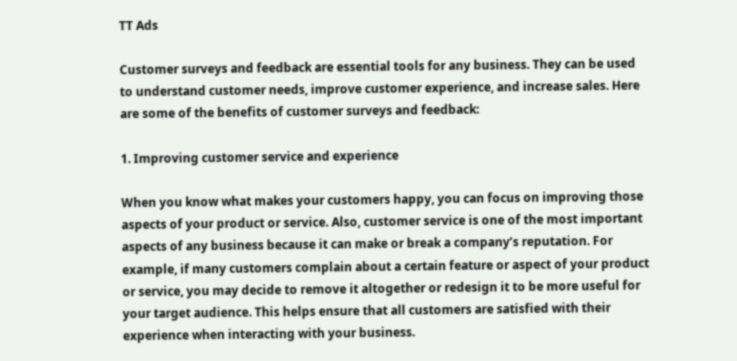TT Ads

Customer surveys and feedback are essential tools for any business. They can be used to understand customer needs, improve customer experience, and increase sales. Here are some of the benefits of customer surveys and feedback:

1. Improving customer service and experience

When you know what makes your customers happy, you can focus on improving those aspects of your product or service. Also, customer service is one of the most important aspects of any business because it can make or break a company’s reputation. For example, if many customers complain about a certain feature or aspect of your product or service, you may decide to remove it altogether or redesign it to be more useful for your target audience. This helps ensure that all customers are satisfied with their experience when interacting with your business.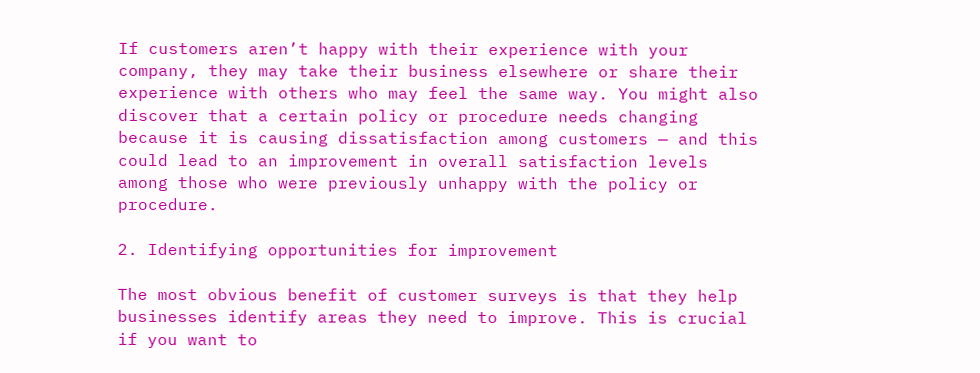If customers aren’t happy with their experience with your company, they may take their business elsewhere or share their experience with others who may feel the same way. You might also discover that a certain policy or procedure needs changing because it is causing dissatisfaction among customers — and this could lead to an improvement in overall satisfaction levels among those who were previously unhappy with the policy or procedure.

2. Identifying opportunities for improvement

The most obvious benefit of customer surveys is that they help businesses identify areas they need to improve. This is crucial if you want to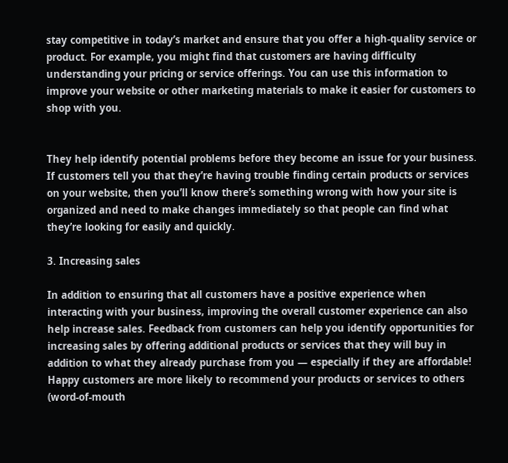stay competitive in today’s market and ensure that you offer a high-quality service or product. For example, you might find that customers are having difficulty understanding your pricing or service offerings. You can use this information to improve your website or other marketing materials to make it easier for customers to shop with you.


They help identify potential problems before they become an issue for your business. If customers tell you that they’re having trouble finding certain products or services on your website, then you’ll know there’s something wrong with how your site is organized and need to make changes immediately so that people can find what they’re looking for easily and quickly.

3. Increasing sales

In addition to ensuring that all customers have a positive experience when interacting with your business, improving the overall customer experience can also help increase sales. Feedback from customers can help you identify opportunities for increasing sales by offering additional products or services that they will buy in addition to what they already purchase from you — especially if they are affordable! Happy customers are more likely to recommend your products or services to others (word-of-mouth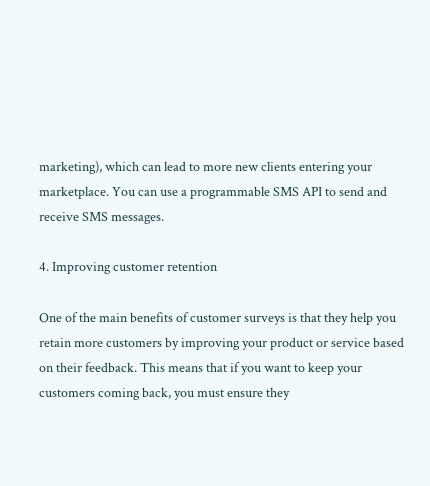marketing), which can lead to more new clients entering your marketplace. You can use a programmable SMS API to send and receive SMS messages.

4. Improving customer retention

One of the main benefits of customer surveys is that they help you retain more customers by improving your product or service based on their feedback. This means that if you want to keep your customers coming back, you must ensure they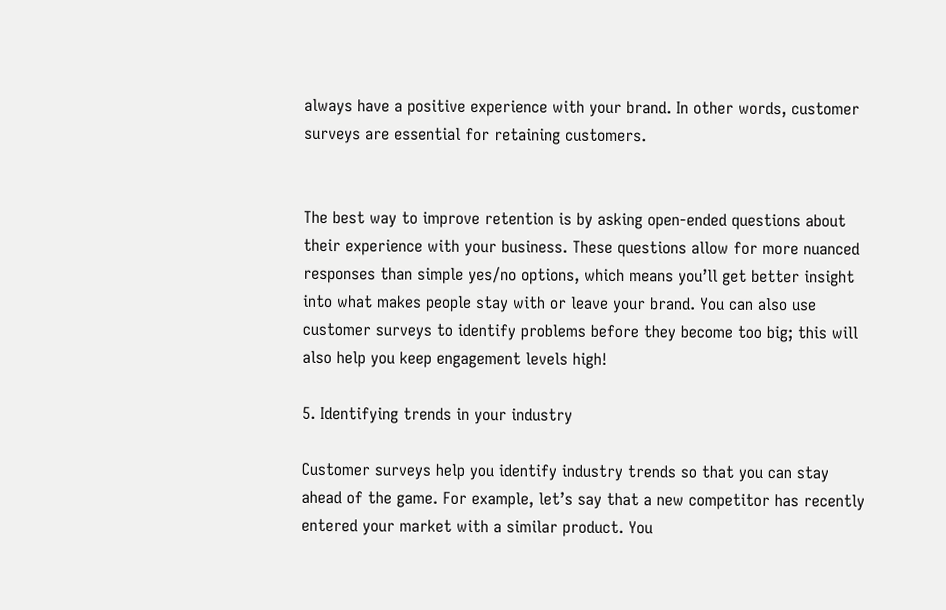always have a positive experience with your brand. In other words, customer surveys are essential for retaining customers.


The best way to improve retention is by asking open-ended questions about their experience with your business. These questions allow for more nuanced responses than simple yes/no options, which means you’ll get better insight into what makes people stay with or leave your brand. You can also use customer surveys to identify problems before they become too big; this will also help you keep engagement levels high!

5. Identifying trends in your industry

Customer surveys help you identify industry trends so that you can stay ahead of the game. For example, let’s say that a new competitor has recently entered your market with a similar product. You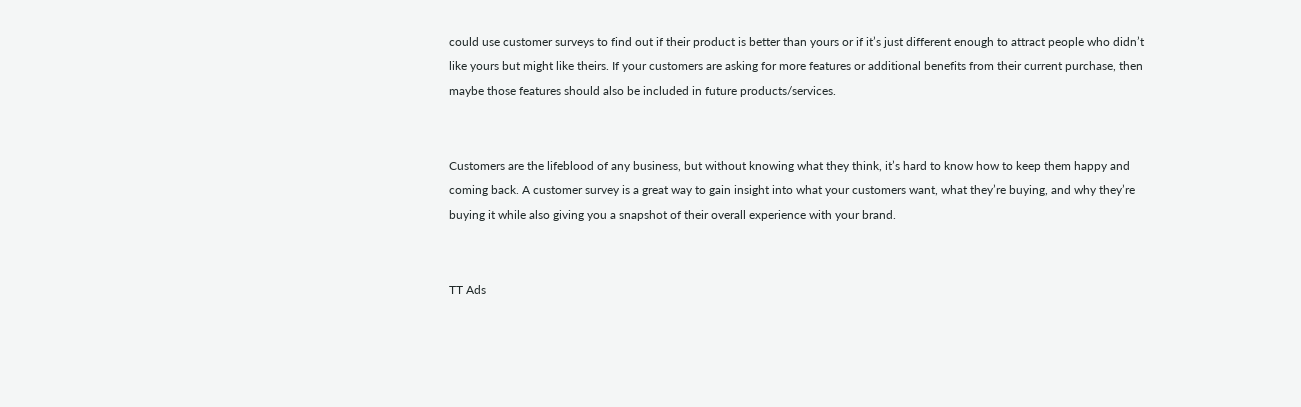could use customer surveys to find out if their product is better than yours or if it’s just different enough to attract people who didn’t like yours but might like theirs. If your customers are asking for more features or additional benefits from their current purchase, then maybe those features should also be included in future products/services.


Customers are the lifeblood of any business, but without knowing what they think, it’s hard to know how to keep them happy and coming back. A customer survey is a great way to gain insight into what your customers want, what they’re buying, and why they’re buying it while also giving you a snapshot of their overall experience with your brand.


TT Ads